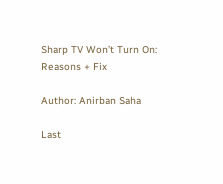Sharp TV Won’t Turn On: Reasons + Fix

Author: Anirban Saha

Last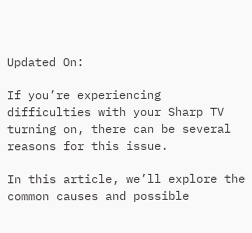Updated On:

If you’re experiencing difficulties with your Sharp TV turning on, there can be several reasons for this issue.

In this article, we’ll explore the common causes and possible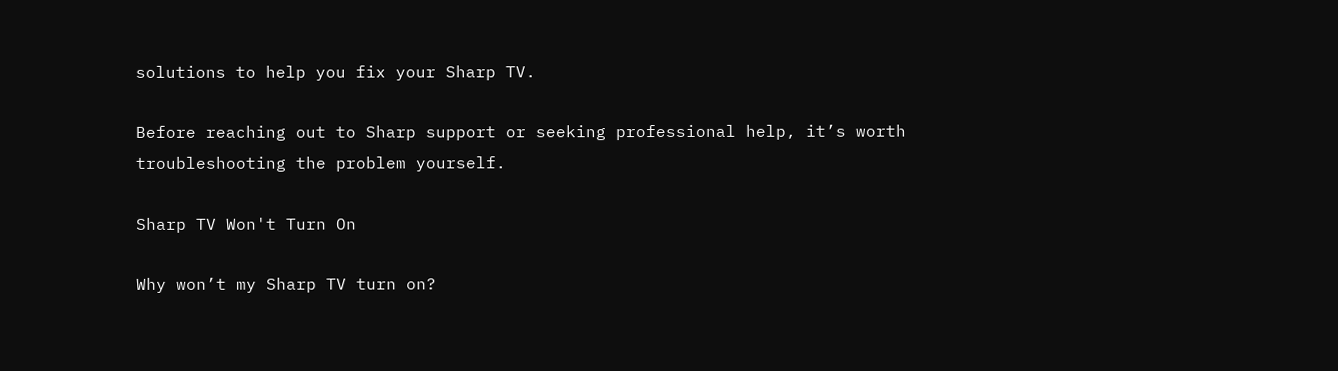solutions to help you fix your Sharp TV.

Before reaching out to Sharp support or seeking professional help, it’s worth troubleshooting the problem yourself.

Sharp TV Won't Turn On

Why won’t my Sharp TV turn on?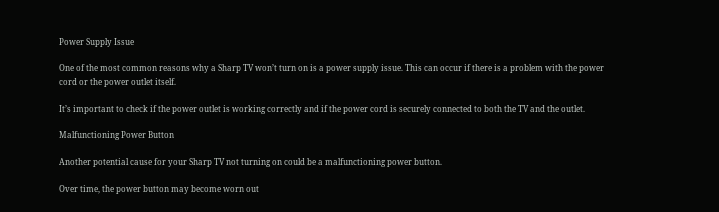Power Supply Issue

One of the most common reasons why a Sharp TV won’t turn on is a power supply issue. This can occur if there is a problem with the power cord or the power outlet itself.

It’s important to check if the power outlet is working correctly and if the power cord is securely connected to both the TV and the outlet.

Malfunctioning Power Button

Another potential cause for your Sharp TV not turning on could be a malfunctioning power button.

Over time, the power button may become worn out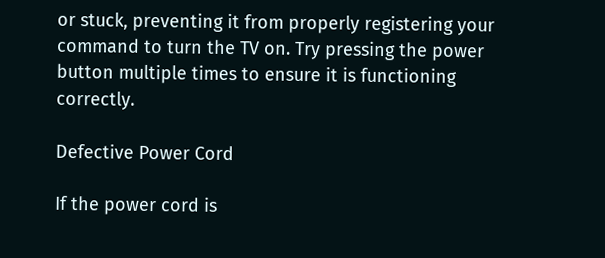or stuck, preventing it from properly registering your command to turn the TV on. Try pressing the power button multiple times to ensure it is functioning correctly.

Defective Power Cord

If the power cord is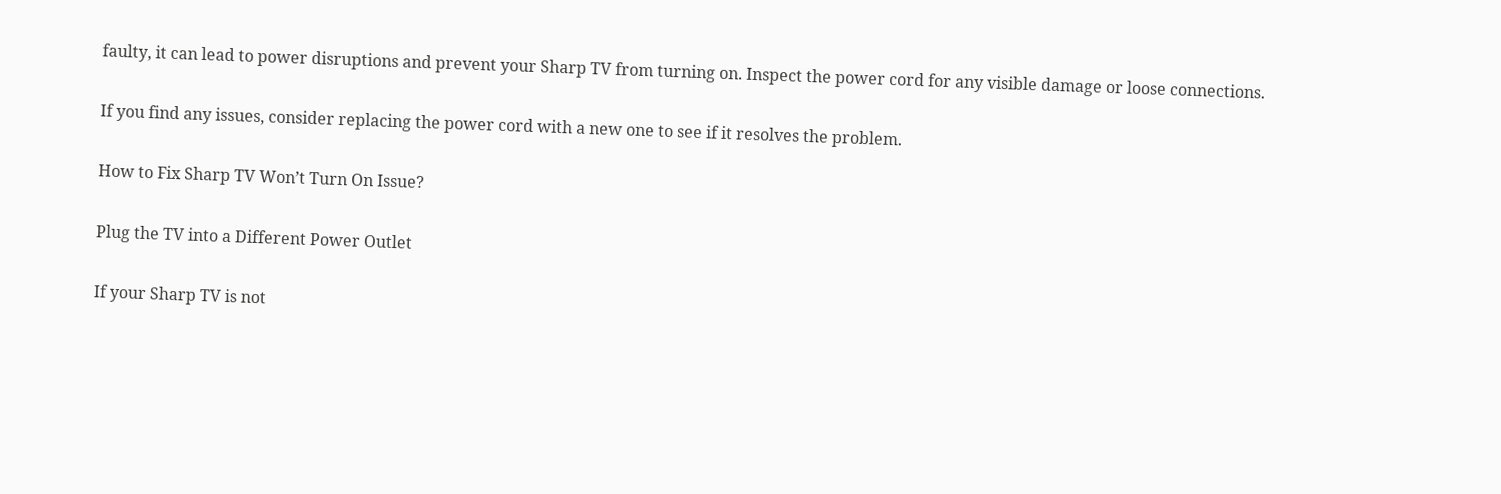faulty, it can lead to power disruptions and prevent your Sharp TV from turning on. Inspect the power cord for any visible damage or loose connections.

If you find any issues, consider replacing the power cord with a new one to see if it resolves the problem.

How to Fix Sharp TV Won’t Turn On Issue?

Plug the TV into a Different Power Outlet

If your Sharp TV is not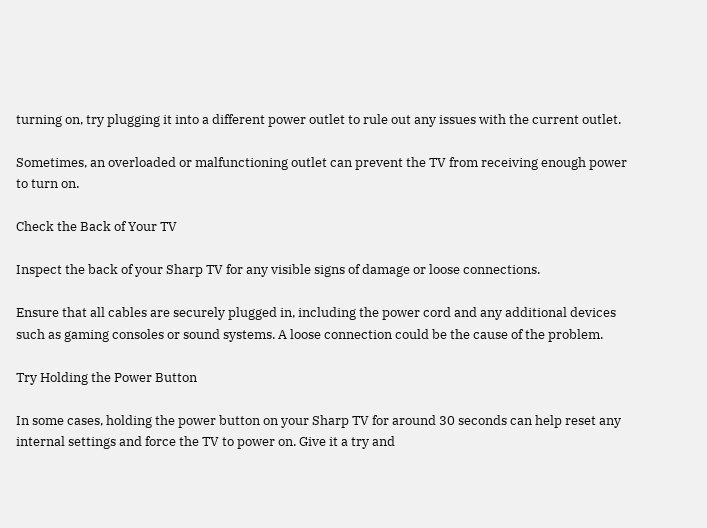turning on, try plugging it into a different power outlet to rule out any issues with the current outlet.

Sometimes, an overloaded or malfunctioning outlet can prevent the TV from receiving enough power to turn on.

Check the Back of Your TV

Inspect the back of your Sharp TV for any visible signs of damage or loose connections.

Ensure that all cables are securely plugged in, including the power cord and any additional devices such as gaming consoles or sound systems. A loose connection could be the cause of the problem.

Try Holding the Power Button

In some cases, holding the power button on your Sharp TV for around 30 seconds can help reset any internal settings and force the TV to power on. Give it a try and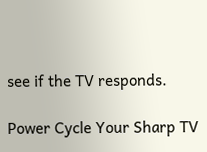see if the TV responds.

Power Cycle Your Sharp TV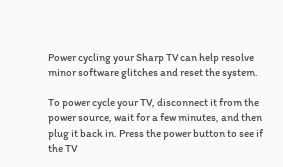Power cycling your Sharp TV can help resolve minor software glitches and reset the system.

To power cycle your TV, disconnect it from the power source, wait for a few minutes, and then plug it back in. Press the power button to see if the TV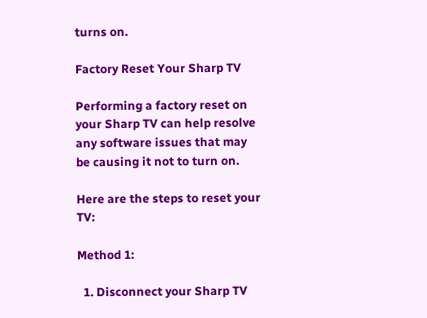turns on.

Factory Reset Your Sharp TV

Performing a factory reset on your Sharp TV can help resolve any software issues that may be causing it not to turn on.

Here are the steps to reset your TV:

Method 1:

  1. Disconnect your Sharp TV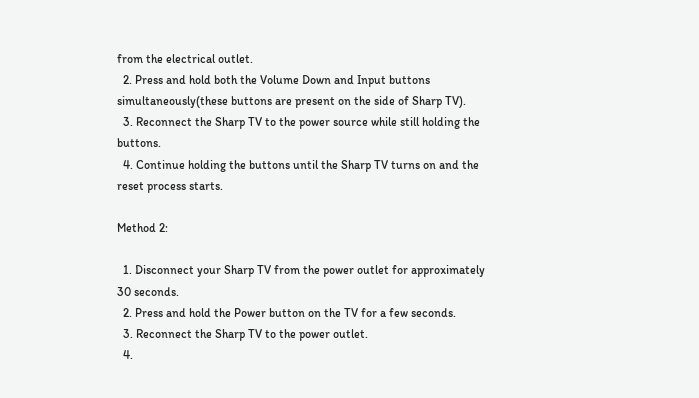from the electrical outlet.
  2. Press and hold both the Volume Down and Input buttons simultaneously(these buttons are present on the side of Sharp TV).
  3. Reconnect the Sharp TV to the power source while still holding the buttons.
  4. Continue holding the buttons until the Sharp TV turns on and the reset process starts.

Method 2:

  1. Disconnect your Sharp TV from the power outlet for approximately 30 seconds.
  2. Press and hold the Power button on the TV for a few seconds.
  3. Reconnect the Sharp TV to the power outlet.
  4.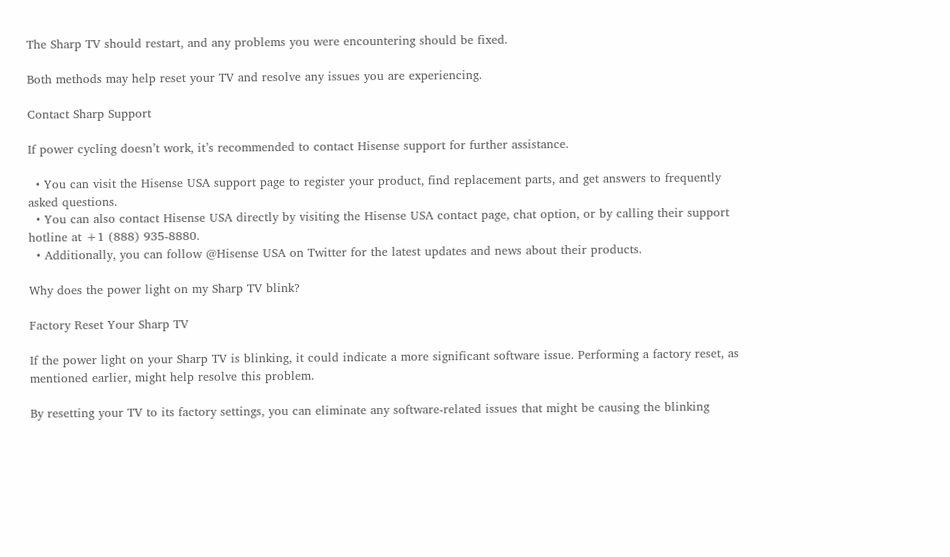The Sharp TV should restart, and any problems you were encountering should be fixed.

Both methods may help reset your TV and resolve any issues you are experiencing.

Contact Sharp Support

If power cycling doesn’t work, it’s recommended to contact Hisense support for further assistance.

  • You can visit the Hisense USA support page to register your product, find replacement parts, and get answers to frequently asked questions.
  • You can also contact Hisense USA directly by visiting the Hisense USA contact page, chat option, or by calling their support hotline at +1 (888) 935-8880.
  • Additionally, you can follow @Hisense USA on Twitter for the latest updates and news about their products.

Why does the power light on my Sharp TV blink?

Factory Reset Your Sharp TV

If the power light on your Sharp TV is blinking, it could indicate a more significant software issue. Performing a factory reset, as mentioned earlier, might help resolve this problem.

By resetting your TV to its factory settings, you can eliminate any software-related issues that might be causing the blinking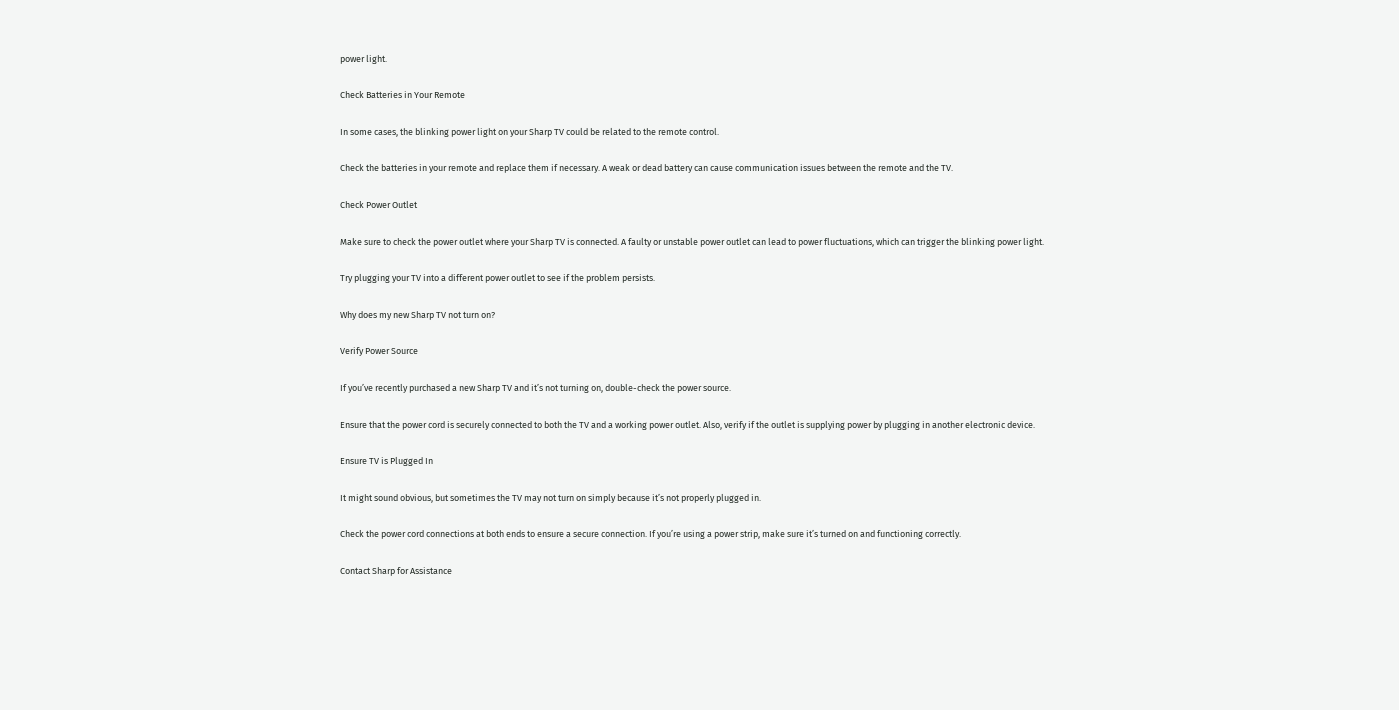power light.

Check Batteries in Your Remote

In some cases, the blinking power light on your Sharp TV could be related to the remote control.

Check the batteries in your remote and replace them if necessary. A weak or dead battery can cause communication issues between the remote and the TV.

Check Power Outlet

Make sure to check the power outlet where your Sharp TV is connected. A faulty or unstable power outlet can lead to power fluctuations, which can trigger the blinking power light.

Try plugging your TV into a different power outlet to see if the problem persists.

Why does my new Sharp TV not turn on?

Verify Power Source

If you’ve recently purchased a new Sharp TV and it’s not turning on, double-check the power source.

Ensure that the power cord is securely connected to both the TV and a working power outlet. Also, verify if the outlet is supplying power by plugging in another electronic device.

Ensure TV is Plugged In

It might sound obvious, but sometimes the TV may not turn on simply because it’s not properly plugged in.

Check the power cord connections at both ends to ensure a secure connection. If you’re using a power strip, make sure it’s turned on and functioning correctly.

Contact Sharp for Assistance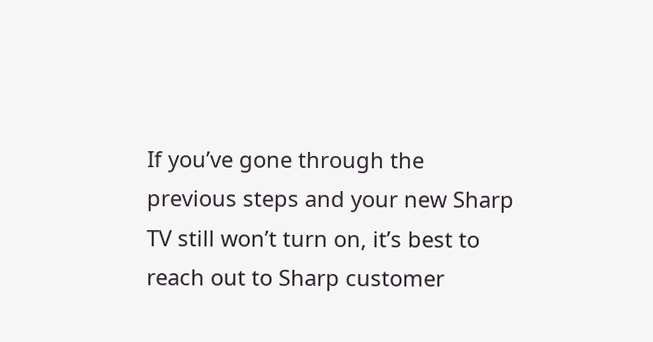If you’ve gone through the previous steps and your new Sharp TV still won’t turn on, it’s best to reach out to Sharp customer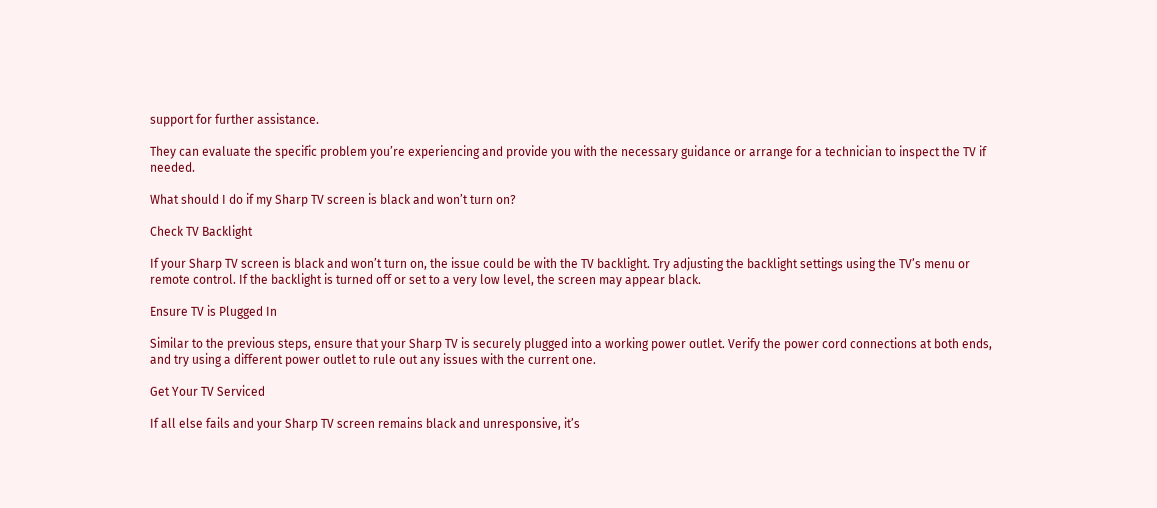support for further assistance.

They can evaluate the specific problem you’re experiencing and provide you with the necessary guidance or arrange for a technician to inspect the TV if needed.

What should I do if my Sharp TV screen is black and won’t turn on?

Check TV Backlight

If your Sharp TV screen is black and won’t turn on, the issue could be with the TV backlight. Try adjusting the backlight settings using the TV’s menu or remote control. If the backlight is turned off or set to a very low level, the screen may appear black.

Ensure TV is Plugged In

Similar to the previous steps, ensure that your Sharp TV is securely plugged into a working power outlet. Verify the power cord connections at both ends, and try using a different power outlet to rule out any issues with the current one.

Get Your TV Serviced

If all else fails and your Sharp TV screen remains black and unresponsive, it’s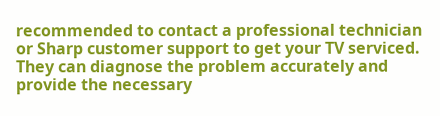recommended to contact a professional technician or Sharp customer support to get your TV serviced. They can diagnose the problem accurately and provide the necessary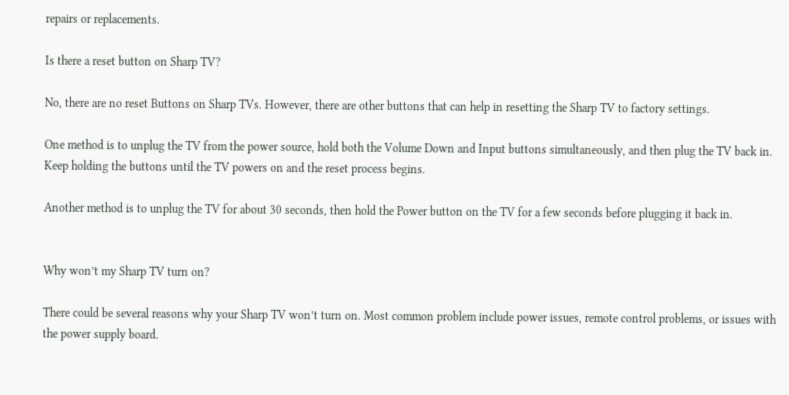repairs or replacements.

Is there a reset button on Sharp TV?

No, there are no reset Buttons on Sharp TVs. However, there are other buttons that can help in resetting the Sharp TV to factory settings.

One method is to unplug the TV from the power source, hold both the Volume Down and Input buttons simultaneously, and then plug the TV back in. Keep holding the buttons until the TV powers on and the reset process begins.

Another method is to unplug the TV for about 30 seconds, then hold the Power button on the TV for a few seconds before plugging it back in.


Why won’t my Sharp TV turn on?

There could be several reasons why your Sharp TV won’t turn on. Most common problem include power issues, remote control problems, or issues with the power supply board.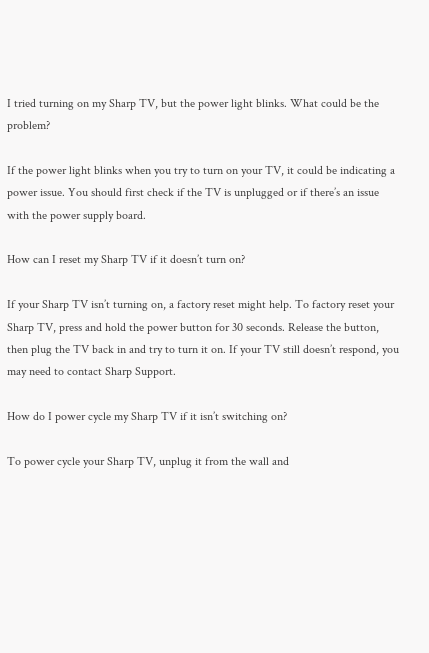I tried turning on my Sharp TV, but the power light blinks. What could be the problem?

If the power light blinks when you try to turn on your TV, it could be indicating a power issue. You should first check if the TV is unplugged or if there’s an issue with the power supply board.

How can I reset my Sharp TV if it doesn’t turn on?

If your Sharp TV isn’t turning on, a factory reset might help. To factory reset your Sharp TV, press and hold the power button for 30 seconds. Release the button, then plug the TV back in and try to turn it on. If your TV still doesn’t respond, you may need to contact Sharp Support.

How do I power cycle my Sharp TV if it isn’t switching on?

To power cycle your Sharp TV, unplug it from the wall and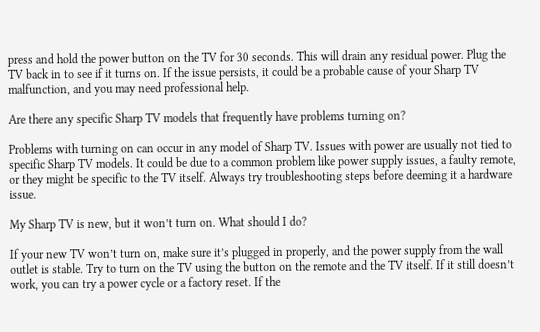press and hold the power button on the TV for 30 seconds. This will drain any residual power. Plug the TV back in to see if it turns on. If the issue persists, it could be a probable cause of your Sharp TV malfunction, and you may need professional help.

Are there any specific Sharp TV models that frequently have problems turning on?

Problems with turning on can occur in any model of Sharp TV. Issues with power are usually not tied to specific Sharp TV models. It could be due to a common problem like power supply issues, a faulty remote, or they might be specific to the TV itself. Always try troubleshooting steps before deeming it a hardware issue.

My Sharp TV is new, but it won’t turn on. What should I do?

If your new TV won’t turn on, make sure it’s plugged in properly, and the power supply from the wall outlet is stable. Try to turn on the TV using the button on the remote and the TV itself. If it still doesn’t work, you can try a power cycle or a factory reset. If the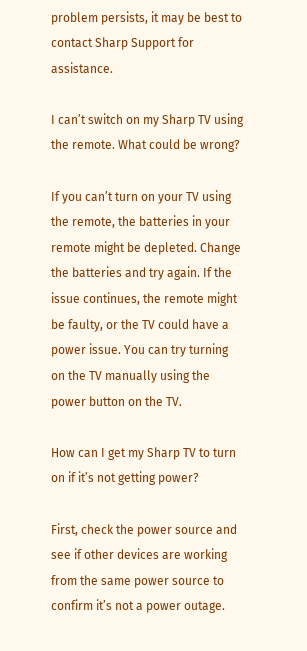problem persists, it may be best to contact Sharp Support for assistance.

I can’t switch on my Sharp TV using the remote. What could be wrong?

If you can’t turn on your TV using the remote, the batteries in your remote might be depleted. Change the batteries and try again. If the issue continues, the remote might be faulty, or the TV could have a power issue. You can try turning on the TV manually using the power button on the TV.

How can I get my Sharp TV to turn on if it’s not getting power?

First, check the power source and see if other devices are working from the same power source to confirm it’s not a power outage.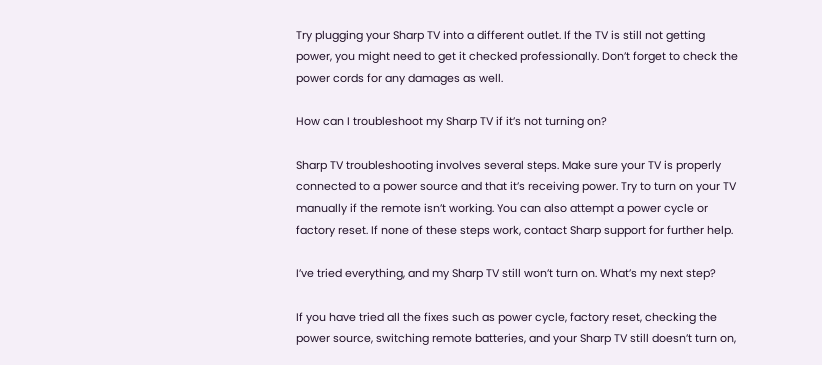Try plugging your Sharp TV into a different outlet. If the TV is still not getting power, you might need to get it checked professionally. Don’t forget to check the power cords for any damages as well.

How can I troubleshoot my Sharp TV if it’s not turning on?

Sharp TV troubleshooting involves several steps. Make sure your TV is properly connected to a power source and that it’s receiving power. Try to turn on your TV manually if the remote isn’t working. You can also attempt a power cycle or factory reset. If none of these steps work, contact Sharp support for further help.

I’ve tried everything, and my Sharp TV still won’t turn on. What’s my next step?

If you have tried all the fixes such as power cycle, factory reset, checking the power source, switching remote batteries, and your Sharp TV still doesn’t turn on,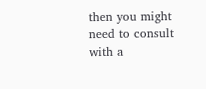then you might need to consult with a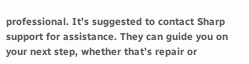professional. It’s suggested to contact Sharp support for assistance. They can guide you on your next step, whether that’s repair or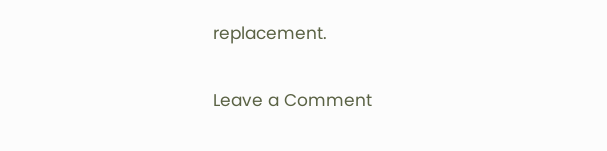replacement.

Leave a Comment